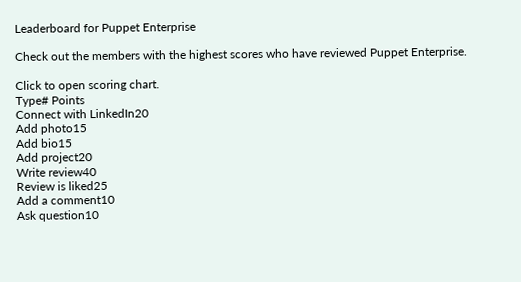Leaderboard for Puppet Enterprise

Check out the members with the highest scores who have reviewed Puppet Enterprise.

Click to open scoring chart.
Type# Points
Connect with LinkedIn20
Add photo15
Add bio15
Add project20
Write review40
Review is liked25
Add a comment10
Ask question10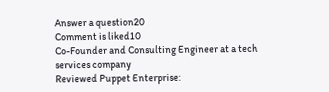Answer a question20
Comment is liked10
Co-Founder and Consulting Engineer at a tech services company
Reviewed Puppet Enterprise: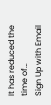It has reduced the time of…
Sign Up with Email